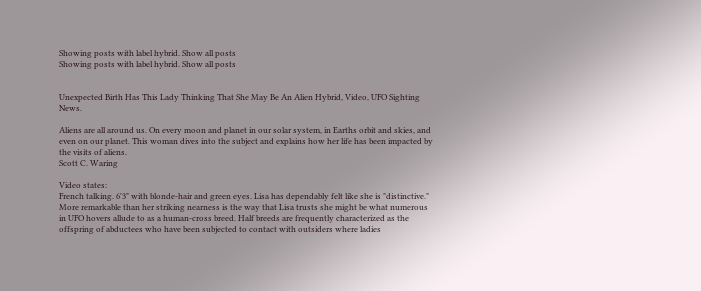Showing posts with label hybrid. Show all posts
Showing posts with label hybrid. Show all posts


Unexpected Birth Has This Lady Thinking That She May Be An Alien Hybrid, Video, UFO Sighting News.

Aliens are all around us. On every moon and planet in our solar system, in Earths orbit and skies, and even on our planet. This woman dives into the subject and explains how her life has been impacted by the visits of aliens.
Scott C. Waring

Video states:
French talking. 6'3" with blonde-hair and green eyes. Lisa has dependably felt like she is "distinctive." More remarkable than her striking nearness is the way that Lisa trusts she might be what numerous in UFO hovers allude to as a human-cross breed. Half breeds are frequently characterized as the offspring of abductees who have been subjected to contact with outsiders where ladies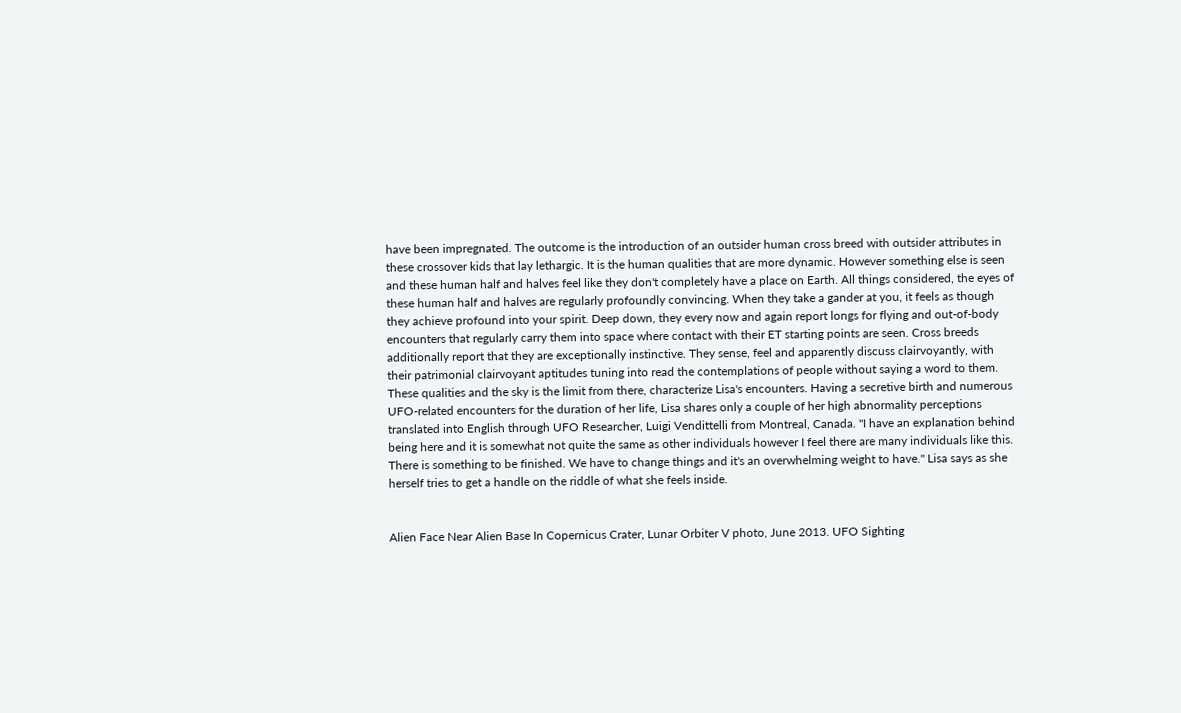have been impregnated. The outcome is the introduction of an outsider human cross breed with outsider attributes in these crossover kids that lay lethargic. It is the human qualities that are more dynamic. However something else is seen and these human half and halves feel like they don't completely have a place on Earth. All things considered, the eyes of these human half and halves are regularly profoundly convincing. When they take a gander at you, it feels as though they achieve profound into your spirit. Deep down, they every now and again report longs for flying and out-of-body encounters that regularly carry them into space where contact with their ET starting points are seen. Cross breeds additionally report that they are exceptionally instinctive. They sense, feel and apparently discuss clairvoyantly, with their patrimonial clairvoyant aptitudes tuning into read the contemplations of people without saying a word to them. These qualities and the sky is the limit from there, characterize Lisa's encounters. Having a secretive birth and numerous UFO-related encounters for the duration of her life, Lisa shares only a couple of her high abnormality perceptions translated into English through UFO Researcher, Luigi Vendittelli from Montreal, Canada. "I have an explanation behind being here and it is somewhat not quite the same as other individuals however I feel there are many individuals like this. There is something to be finished. We have to change things and it's an overwhelming weight to have." Lisa says as she herself tries to get a handle on the riddle of what she feels inside.


Alien Face Near Alien Base In Copernicus Crater, Lunar Orbiter V photo, June 2013. UFO Sighting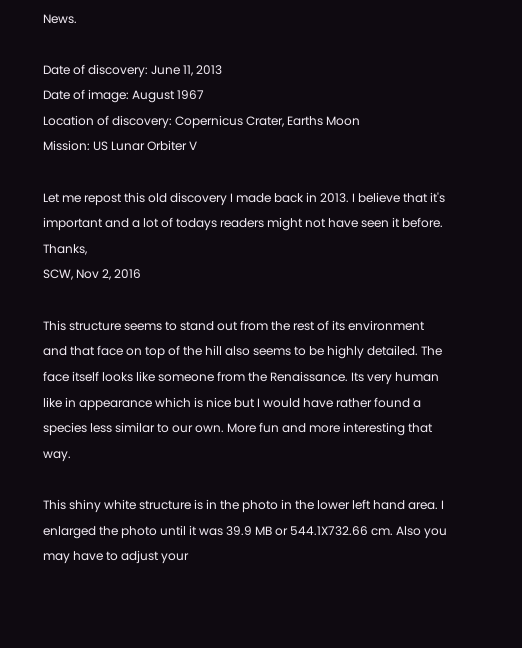News.

Date of discovery: June 11, 2013
Date of image: August 1967
Location of discovery: Copernicus Crater, Earths Moon
Mission: US Lunar Orbiter V

Let me repost this old discovery I made back in 2013. I believe that it's important and a lot of todays readers might not have seen it before. Thanks,
SCW, Nov 2, 2016

This structure seems to stand out from the rest of its environment and that face on top of the hill also seems to be highly detailed. The face itself looks like someone from the Renaissance. Its very human like in appearance which is nice but I would have rather found a species less similar to our own. More fun and more interesting that way.

This shiny white structure is in the photo in the lower left hand area. I enlarged the photo until it was 39.9 MB or 544.1X732.66 cm. Also you may have to adjust your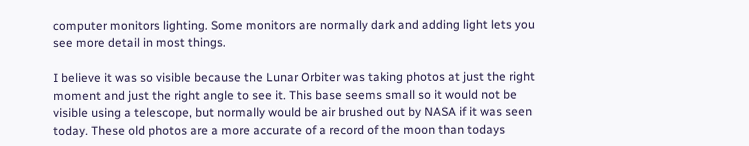computer monitors lighting. Some monitors are normally dark and adding light lets you see more detail in most things.

I believe it was so visible because the Lunar Orbiter was taking photos at just the right moment and just the right angle to see it. This base seems small so it would not be visible using a telescope, but normally would be air brushed out by NASA if it was seen today. These old photos are a more accurate of a record of the moon than todays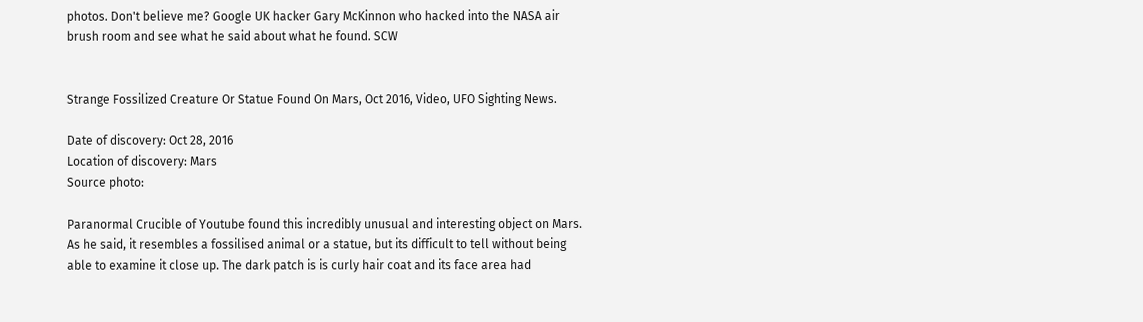photos. Don't believe me? Google UK hacker Gary McKinnon who hacked into the NASA air brush room and see what he said about what he found. SCW


Strange Fossilized Creature Or Statue Found On Mars, Oct 2016, Video, UFO Sighting News.

Date of discovery: Oct 28, 2016
Location of discovery: Mars
Source photo:

Paranormal Crucible of Youtube found this incredibly unusual and interesting object on Mars. As he said, it resembles a fossilised animal or a statue, but its difficult to tell without being able to examine it close up. The dark patch is is curly hair coat and its face area had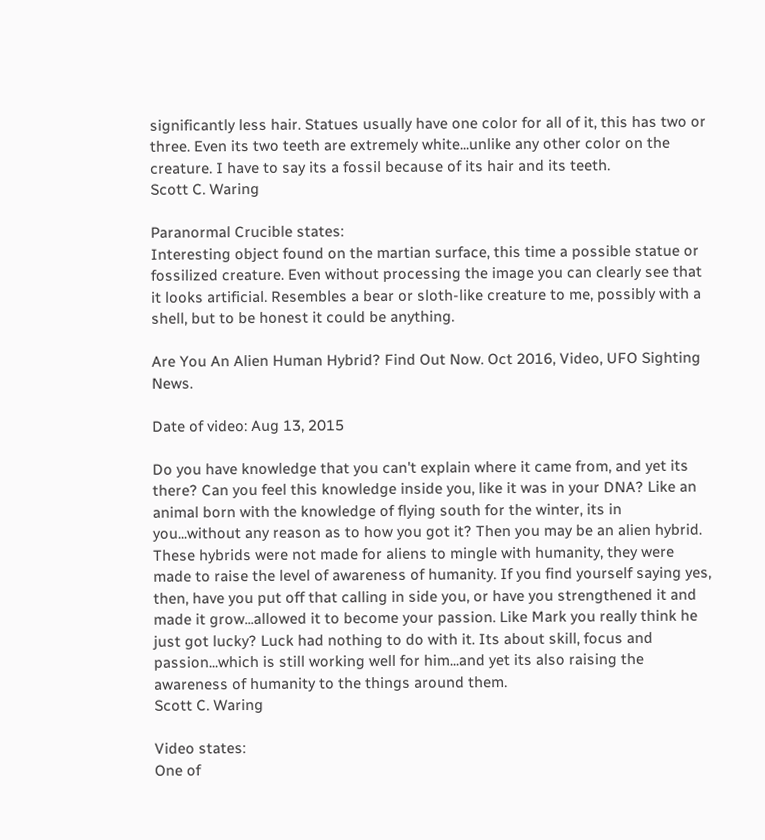significantly less hair. Statues usually have one color for all of it, this has two or three. Even its two teeth are extremely white...unlike any other color on the creature. I have to say its a fossil because of its hair and its teeth.
Scott C. Waring

Paranormal Crucible states:
Interesting object found on the martian surface, this time a possible statue or fossilized creature. Even without processing the image you can clearly see that it looks artificial. Resembles a bear or sloth-like creature to me, possibly with a shell, but to be honest it could be anything.

Are You An Alien Human Hybrid? Find Out Now. Oct 2016, Video, UFO Sighting News.

Date of video: Aug 13, 2015

Do you have knowledge that you can't explain where it came from, and yet its there? Can you feel this knowledge inside you, like it was in your DNA? Like an animal born with the knowledge of flying south for the winter, its in you...without any reason as to how you got it? Then you may be an alien hybrid. These hybrids were not made for aliens to mingle with humanity, they were made to raise the level of awareness of humanity. If you find yourself saying yes, then, have you put off that calling in side you, or have you strengthened it and made it grow...allowed it to become your passion. Like Mark you really think he just got lucky? Luck had nothing to do with it. Its about skill, focus and passion...which is still working well for him...and yet its also raising the awareness of humanity to the things around them.
Scott C. Waring

Video states:
One of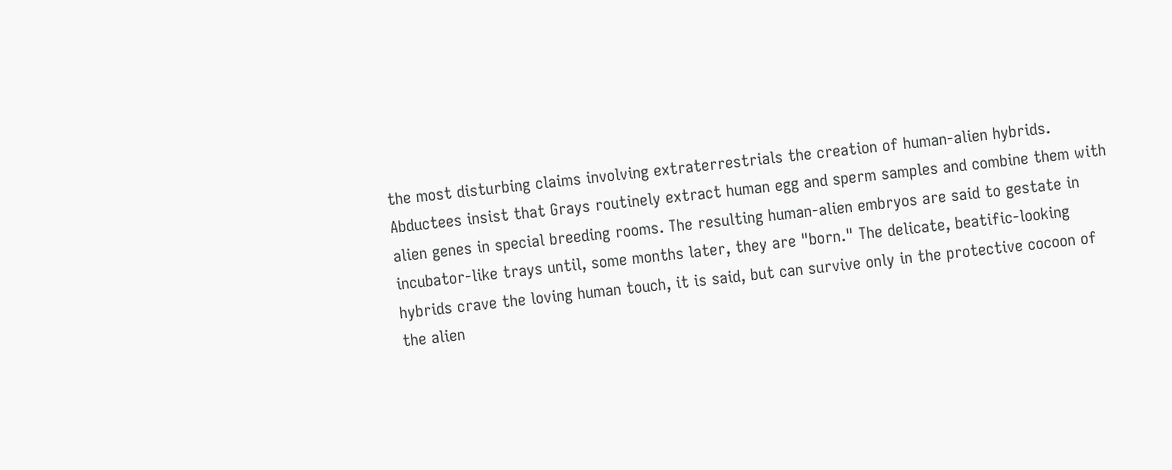the most disturbing claims involving extraterrestrials the creation of human-alien hybrids. Abductees insist that Grays routinely extract human egg and sperm samples and combine them with alien genes in special breeding rooms. The resulting human-alien embryos are said to gestate in incubator-like trays until, some months later, they are "born." The delicate, beatific-looking hybrids crave the loving human touch, it is said, but can survive only in the protective cocoon of the alien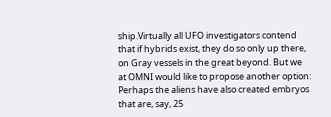ship.Virtually all UFO investigators contend that if hybrids exist, they do so only up there, on Gray vessels in the great beyond. But we at OMNI would like to propose another option: Perhaps the aliens have also created embryos that are, say, 25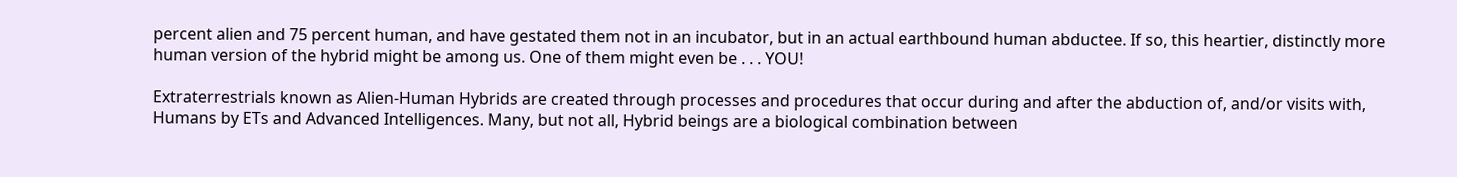percent alien and 75 percent human, and have gestated them not in an incubator, but in an actual earthbound human abductee. If so, this heartier, distinctly more human version of the hybrid might be among us. One of them might even be . . . YOU!

Extraterrestrials known as Alien-Human Hybrids are created through processes and procedures that occur during and after the abduction of, and/or visits with, Humans by ETs and Advanced Intelligences. Many, but not all, Hybrid beings are a biological combination between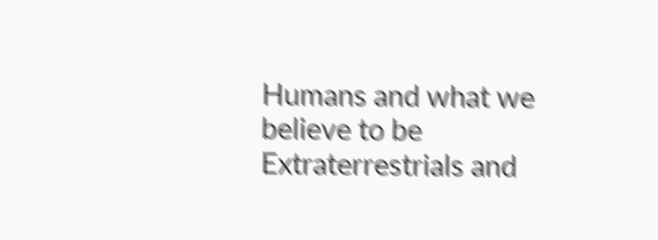Humans and what we believe to be Extraterrestrials and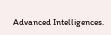Advanced Intelligences.